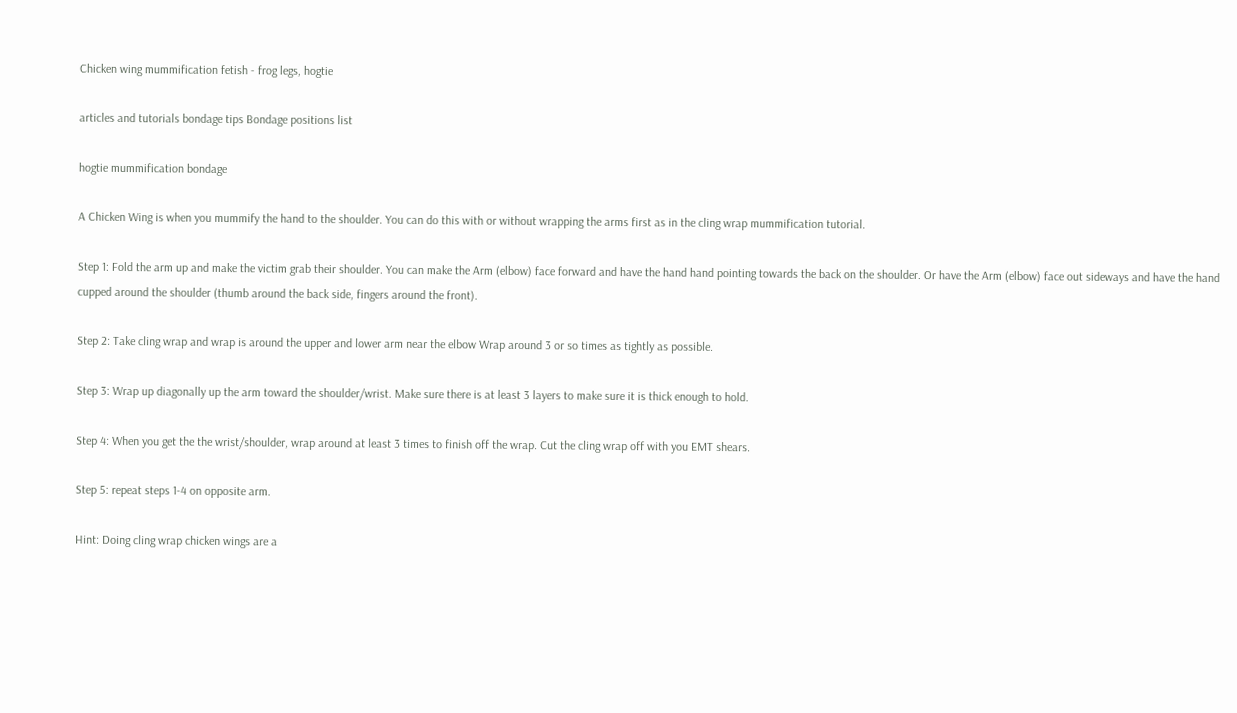Chicken wing mummification fetish - frog legs, hogtie

articles and tutorials bondage tips Bondage positions list

hogtie mummification bondage

A Chicken Wing is when you mummify the hand to the shoulder. You can do this with or without wrapping the arms first as in the cling wrap mummification tutorial.

Step 1: Fold the arm up and make the victim grab their shoulder. You can make the Arm (elbow) face forward and have the hand hand pointing towards the back on the shoulder. Or have the Arm (elbow) face out sideways and have the hand cupped around the shoulder (thumb around the back side, fingers around the front).

Step 2: Take cling wrap and wrap is around the upper and lower arm near the elbow Wrap around 3 or so times as tightly as possible.

Step 3: Wrap up diagonally up the arm toward the shoulder/wrist. Make sure there is at least 3 layers to make sure it is thick enough to hold.

Step 4: When you get the the wrist/shoulder, wrap around at least 3 times to finish off the wrap. Cut the cling wrap off with you EMT shears.

Step 5: repeat steps 1-4 on opposite arm.

Hint: Doing cling wrap chicken wings are a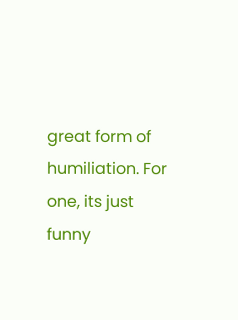great form of humiliation. For one, its just funny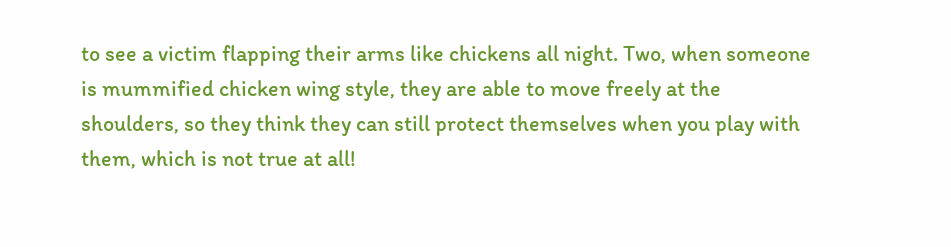to see a victim flapping their arms like chickens all night. Two, when someone is mummified chicken wing style, they are able to move freely at the shoulders, so they think they can still protect themselves when you play with them, which is not true at all!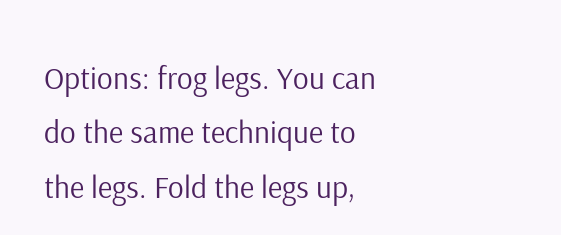Options: frog legs. You can do the same technique to the legs. Fold the legs up,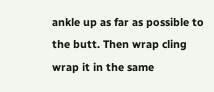ankle up as far as possible to the butt. Then wrap cling wrap it in the same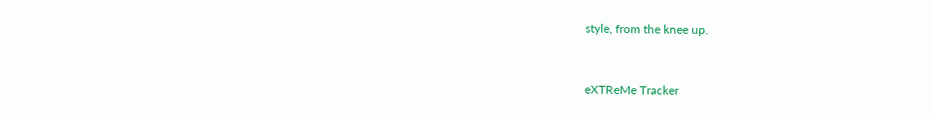style, from the knee up.


eXTReMe Tracker